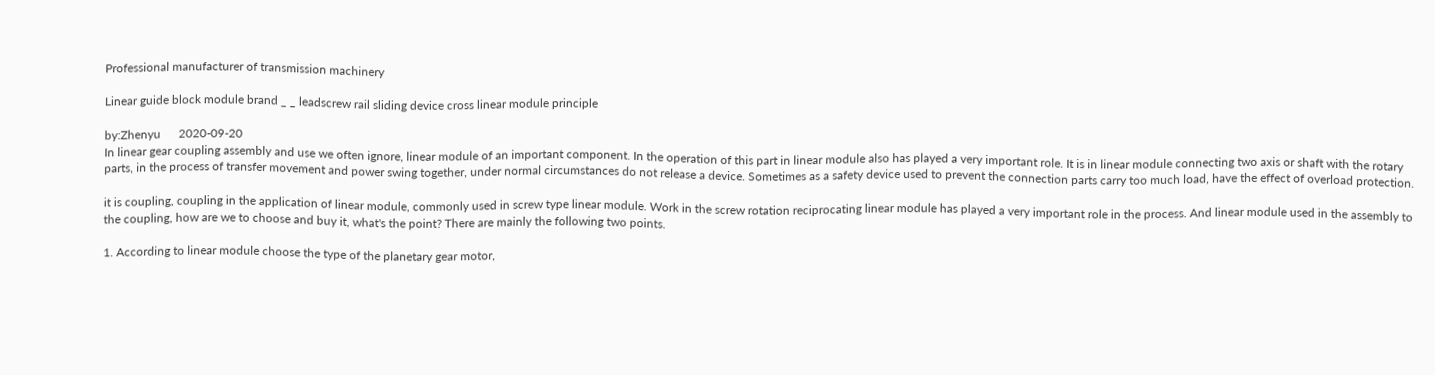Professional manufacturer of transmission machinery

Linear guide block module brand _ _ leadscrew rail sliding device cross linear module principle

by:Zhenyu      2020-09-20
In linear gear coupling assembly and use we often ignore, linear module of an important component. In the operation of this part in linear module also has played a very important role. It is in linear module connecting two axis or shaft with the rotary parts, in the process of transfer movement and power swing together, under normal circumstances do not release a device. Sometimes as a safety device used to prevent the connection parts carry too much load, have the effect of overload protection.

it is coupling, coupling in the application of linear module, commonly used in screw type linear module. Work in the screw rotation reciprocating linear module has played a very important role in the process. And linear module used in the assembly to the coupling, how are we to choose and buy it, what's the point? There are mainly the following two points.

1. According to linear module choose the type of the planetary gear motor,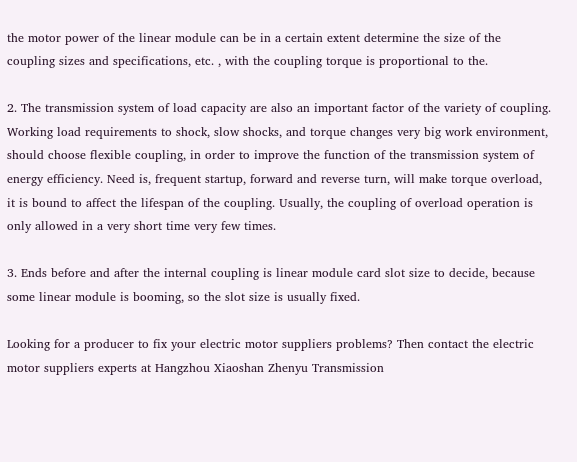the motor power of the linear module can be in a certain extent determine the size of the coupling sizes and specifications, etc. , with the coupling torque is proportional to the.

2. The transmission system of load capacity are also an important factor of the variety of coupling. Working load requirements to shock, slow shocks, and torque changes very big work environment, should choose flexible coupling, in order to improve the function of the transmission system of energy efficiency. Need is, frequent startup, forward and reverse turn, will make torque overload, it is bound to affect the lifespan of the coupling. Usually, the coupling of overload operation is only allowed in a very short time very few times.

3. Ends before and after the internal coupling is linear module card slot size to decide, because some linear module is booming, so the slot size is usually fixed.

Looking for a producer to fix your electric motor suppliers problems? Then contact the electric motor suppliers experts at Hangzhou Xiaoshan Zhenyu Transmission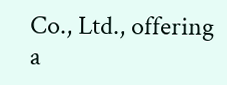Co., Ltd., offering a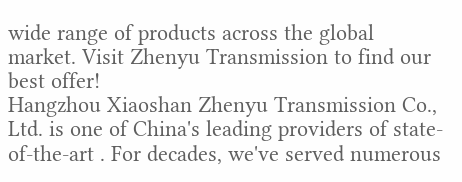wide range of products across the global market. Visit Zhenyu Transmission to find our best offer!
Hangzhou Xiaoshan Zhenyu Transmission Co., Ltd. is one of China's leading providers of state-of-the-art . For decades, we've served numerous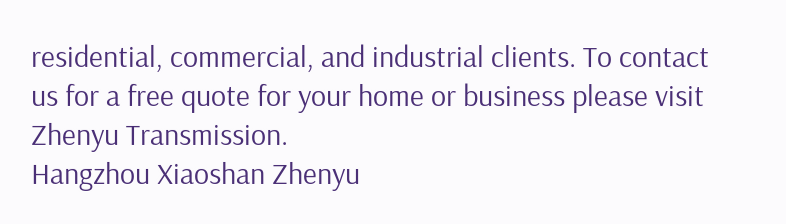residential, commercial, and industrial clients. To contact us for a free quote for your home or business please visit Zhenyu Transmission.
Hangzhou Xiaoshan Zhenyu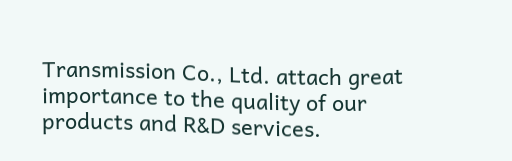Transmission Co., Ltd. attach great importance to the quality of our products and R&D services.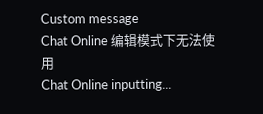Custom message
Chat Online 编辑模式下无法使用
Chat Online inputting...